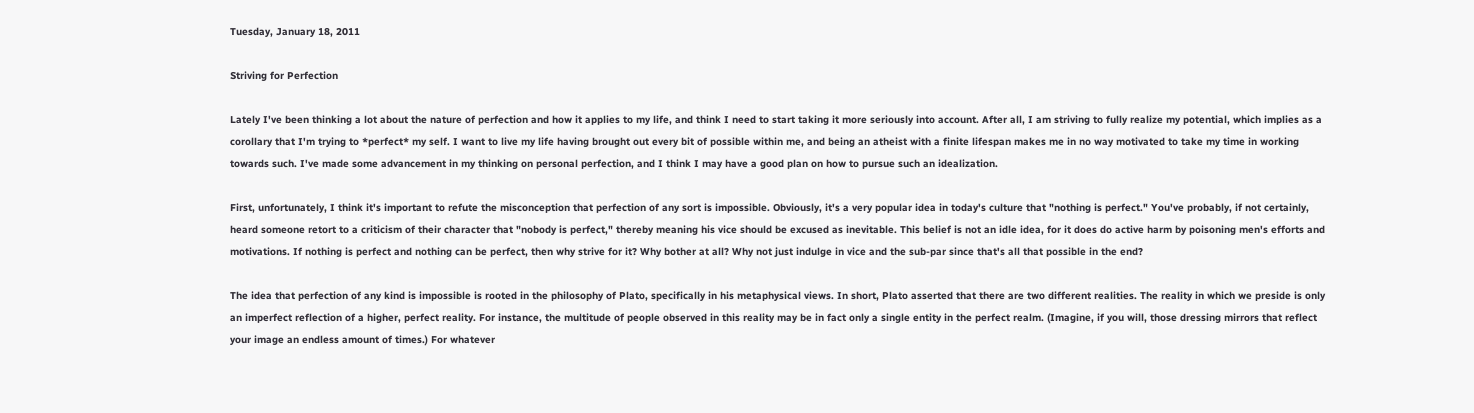Tuesday, January 18, 2011

Striving for Perfection

Lately I've been thinking a lot about the nature of perfection and how it applies to my life, and think I need to start taking it more seriously into account. After all, I am striving to fully realize my potential, which implies as a corollary that I'm trying to *perfect* my self. I want to live my life having brought out every bit of possible within me, and being an atheist with a finite lifespan makes me in no way motivated to take my time in working towards such. I've made some advancement in my thinking on personal perfection, and I think I may have a good plan on how to pursue such an idealization.

First, unfortunately, I think it's important to refute the misconception that perfection of any sort is impossible. Obviously, it's a very popular idea in today's culture that "nothing is perfect." You've probably, if not certainly, heard someone retort to a criticism of their character that "nobody is perfect," thereby meaning his vice should be excused as inevitable. This belief is not an idle idea, for it does do active harm by poisoning men's efforts and motivations. If nothing is perfect and nothing can be perfect, then why strive for it? Why bother at all? Why not just indulge in vice and the sub-par since that's all that possible in the end?

The idea that perfection of any kind is impossible is rooted in the philosophy of Plato, specifically in his metaphysical views. In short, Plato asserted that there are two different realities. The reality in which we preside is only an imperfect reflection of a higher, perfect reality. For instance, the multitude of people observed in this reality may be in fact only a single entity in the perfect realm. (Imagine, if you will, those dressing mirrors that reflect your image an endless amount of times.) For whatever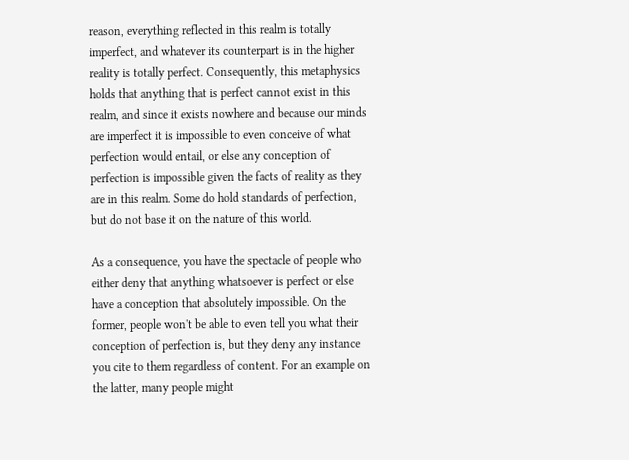reason, everything reflected in this realm is totally imperfect, and whatever its counterpart is in the higher reality is totally perfect. Consequently, this metaphysics holds that anything that is perfect cannot exist in this realm, and since it exists nowhere and because our minds are imperfect it is impossible to even conceive of what perfection would entail, or else any conception of perfection is impossible given the facts of reality as they are in this realm. Some do hold standards of perfection, but do not base it on the nature of this world.

As a consequence, you have the spectacle of people who either deny that anything whatsoever is perfect or else have a conception that absolutely impossible. On the former, people won't be able to even tell you what their conception of perfection is, but they deny any instance you cite to them regardless of content. For an example on the latter, many people might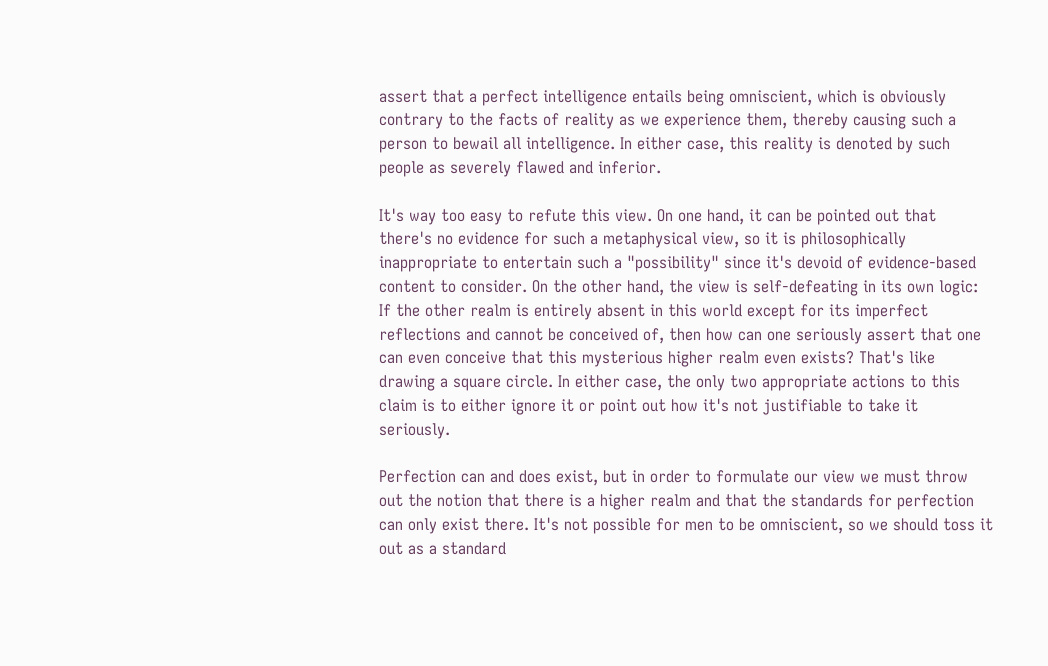assert that a perfect intelligence entails being omniscient, which is obviously contrary to the facts of reality as we experience them, thereby causing such a person to bewail all intelligence. In either case, this reality is denoted by such people as severely flawed and inferior.

It's way too easy to refute this view. On one hand, it can be pointed out that there's no evidence for such a metaphysical view, so it is philosophically inappropriate to entertain such a "possibility" since it's devoid of evidence-based content to consider. On the other hand, the view is self-defeating in its own logic: If the other realm is entirely absent in this world except for its imperfect reflections and cannot be conceived of, then how can one seriously assert that one can even conceive that this mysterious higher realm even exists? That's like drawing a square circle. In either case, the only two appropriate actions to this claim is to either ignore it or point out how it's not justifiable to take it seriously.

Perfection can and does exist, but in order to formulate our view we must throw out the notion that there is a higher realm and that the standards for perfection can only exist there. It's not possible for men to be omniscient, so we should toss it out as a standard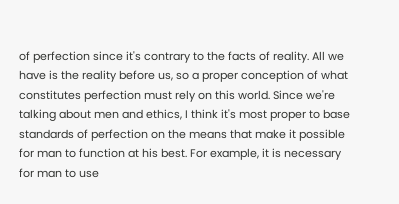of perfection since it's contrary to the facts of reality. All we have is the reality before us, so a proper conception of what constitutes perfection must rely on this world. Since we're talking about men and ethics, I think it's most proper to base standards of perfection on the means that make it possible for man to function at his best. For example, it is necessary for man to use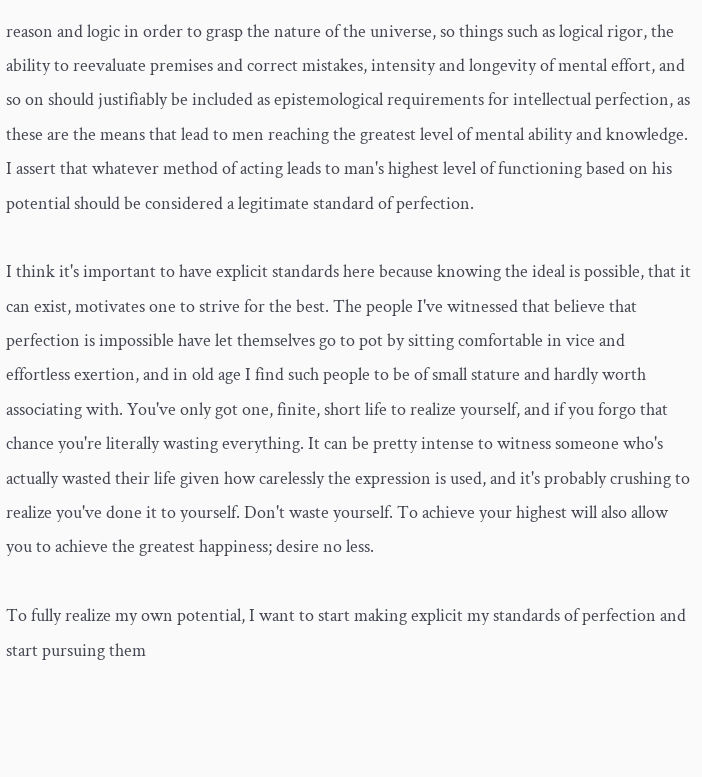reason and logic in order to grasp the nature of the universe, so things such as logical rigor, the ability to reevaluate premises and correct mistakes, intensity and longevity of mental effort, and so on should justifiably be included as epistemological requirements for intellectual perfection, as these are the means that lead to men reaching the greatest level of mental ability and knowledge. I assert that whatever method of acting leads to man's highest level of functioning based on his potential should be considered a legitimate standard of perfection.

I think it's important to have explicit standards here because knowing the ideal is possible, that it can exist, motivates one to strive for the best. The people I've witnessed that believe that perfection is impossible have let themselves go to pot by sitting comfortable in vice and effortless exertion, and in old age I find such people to be of small stature and hardly worth associating with. You've only got one, finite, short life to realize yourself, and if you forgo that chance you're literally wasting everything. It can be pretty intense to witness someone who's actually wasted their life given how carelessly the expression is used, and it's probably crushing to realize you've done it to yourself. Don't waste yourself. To achieve your highest will also allow you to achieve the greatest happiness; desire no less.

To fully realize my own potential, I want to start making explicit my standards of perfection and start pursuing them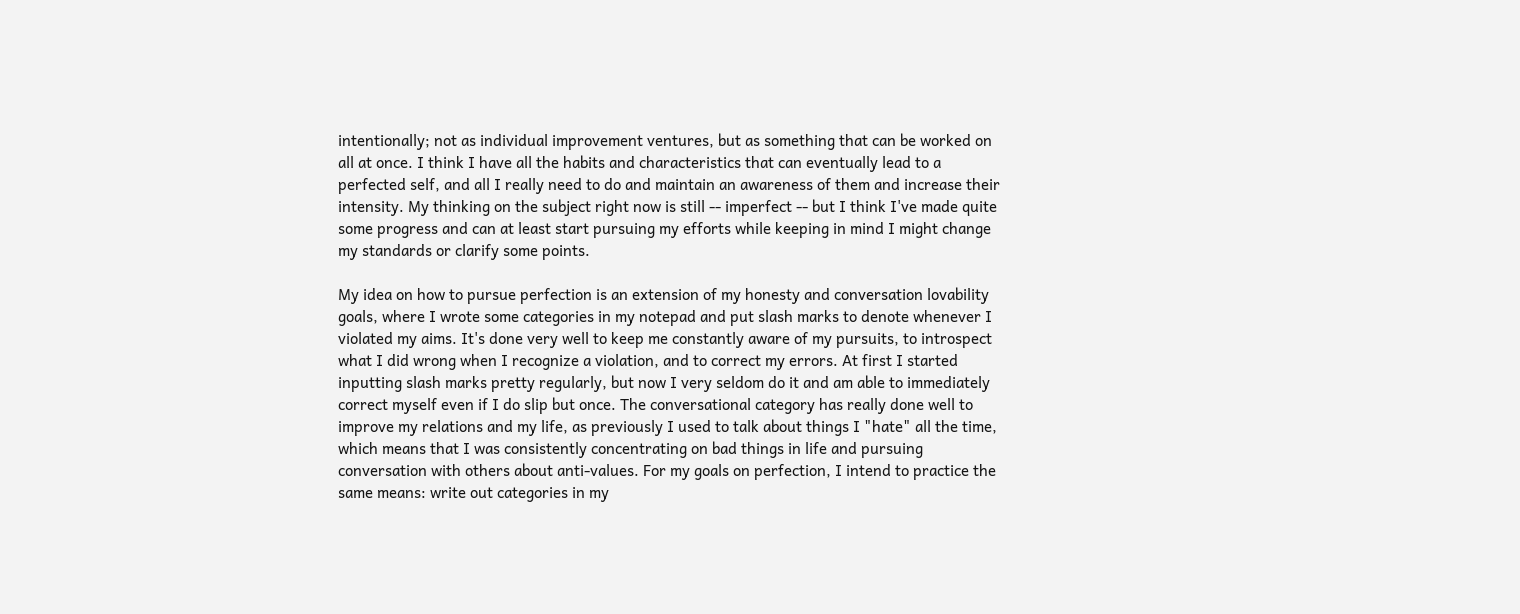intentionally; not as individual improvement ventures, but as something that can be worked on all at once. I think I have all the habits and characteristics that can eventually lead to a perfected self, and all I really need to do and maintain an awareness of them and increase their intensity. My thinking on the subject right now is still -- imperfect -- but I think I've made quite some progress and can at least start pursuing my efforts while keeping in mind I might change my standards or clarify some points.

My idea on how to pursue perfection is an extension of my honesty and conversation lovability goals, where I wrote some categories in my notepad and put slash marks to denote whenever I violated my aims. It's done very well to keep me constantly aware of my pursuits, to introspect what I did wrong when I recognize a violation, and to correct my errors. At first I started inputting slash marks pretty regularly, but now I very seldom do it and am able to immediately correct myself even if I do slip but once. The conversational category has really done well to improve my relations and my life, as previously I used to talk about things I "hate" all the time, which means that I was consistently concentrating on bad things in life and pursuing conversation with others about anti-values. For my goals on perfection, I intend to practice the same means: write out categories in my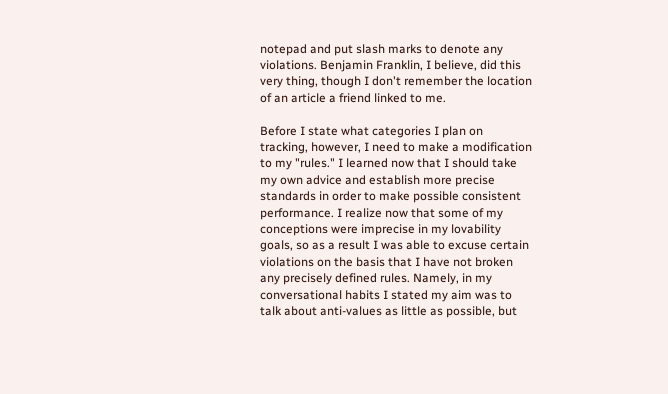notepad and put slash marks to denote any violations. Benjamin Franklin, I believe, did this very thing, though I don't remember the location of an article a friend linked to me.

Before I state what categories I plan on tracking, however, I need to make a modification to my "rules." I learned now that I should take my own advice and establish more precise standards in order to make possible consistent performance. I realize now that some of my conceptions were imprecise in my lovability goals, so as a result I was able to excuse certain violations on the basis that I have not broken any precisely defined rules. Namely, in my conversational habits I stated my aim was to talk about anti-values as little as possible, but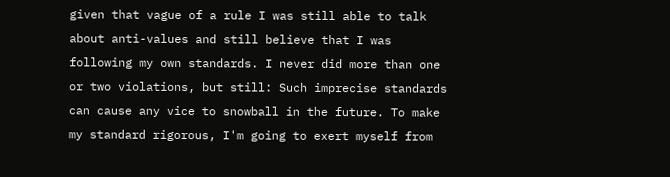given that vague of a rule I was still able to talk about anti-values and still believe that I was following my own standards. I never did more than one or two violations, but still: Such imprecise standards can cause any vice to snowball in the future. To make my standard rigorous, I'm going to exert myself from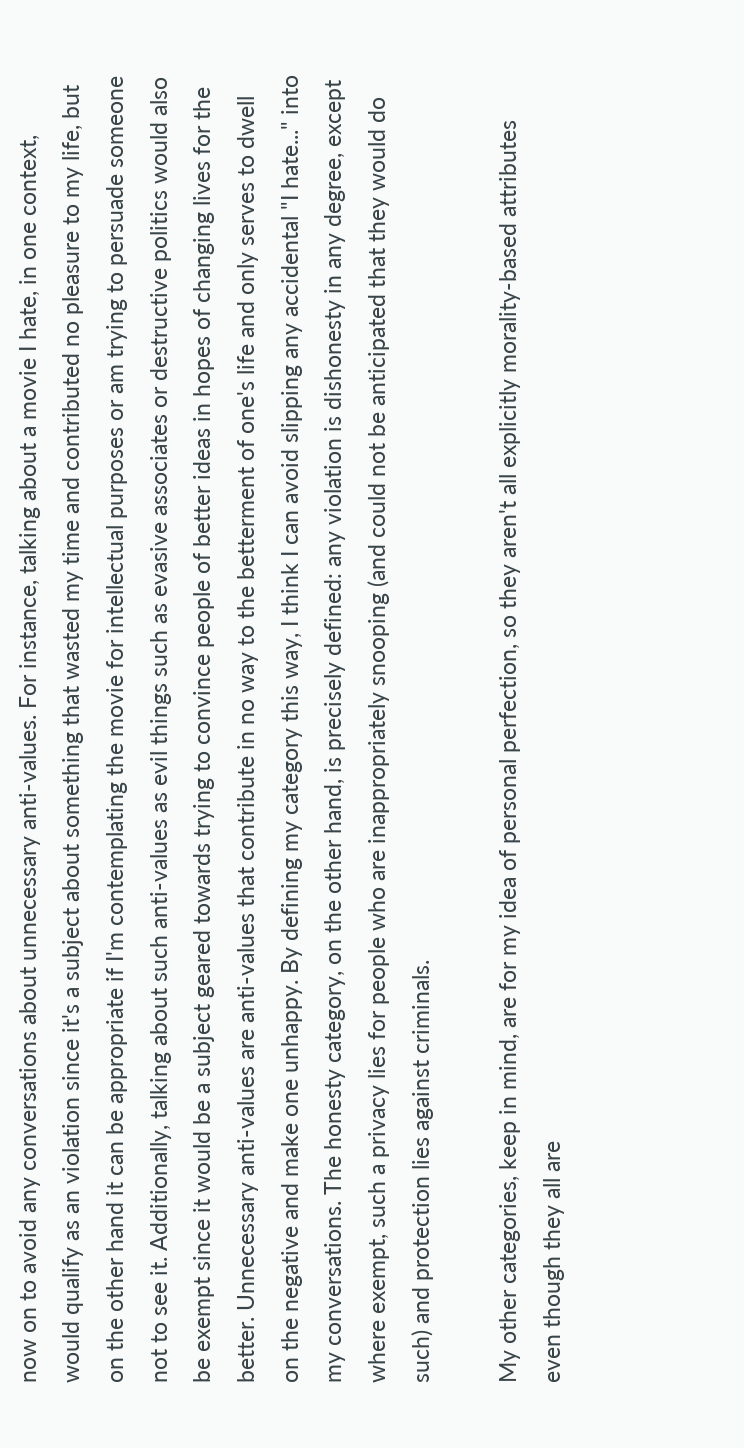now on to avoid any conversations about unnecessary anti-values. For instance, talking about a movie I hate, in one context, would qualify as an violation since it's a subject about something that wasted my time and contributed no pleasure to my life, but on the other hand it can be appropriate if I'm contemplating the movie for intellectual purposes or am trying to persuade someone not to see it. Additionally, talking about such anti-values as evil things such as evasive associates or destructive politics would also be exempt since it would be a subject geared towards trying to convince people of better ideas in hopes of changing lives for the better. Unnecessary anti-values are anti-values that contribute in no way to the betterment of one's life and only serves to dwell on the negative and make one unhappy. By defining my category this way, I think I can avoid slipping any accidental "I hate..." into my conversations. The honesty category, on the other hand, is precisely defined: any violation is dishonesty in any degree, except where exempt, such a privacy lies for people who are inappropriately snooping (and could not be anticipated that they would do such) and protection lies against criminals.

My other categories, keep in mind, are for my idea of personal perfection, so they aren't all explicitly morality-based attributes even though they all are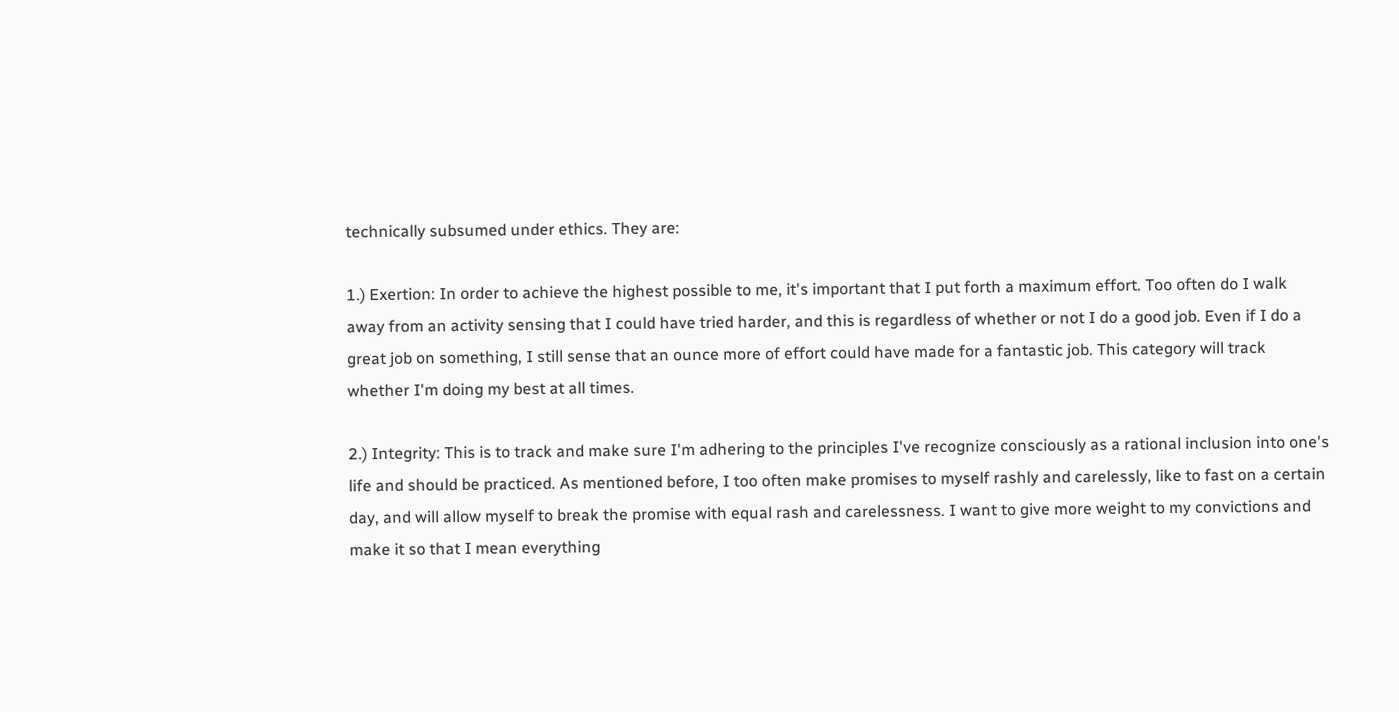technically subsumed under ethics. They are:

1.) Exertion: In order to achieve the highest possible to me, it's important that I put forth a maximum effort. Too often do I walk away from an activity sensing that I could have tried harder, and this is regardless of whether or not I do a good job. Even if I do a great job on something, I still sense that an ounce more of effort could have made for a fantastic job. This category will track whether I'm doing my best at all times.

2.) Integrity: This is to track and make sure I'm adhering to the principles I've recognize consciously as a rational inclusion into one's life and should be practiced. As mentioned before, I too often make promises to myself rashly and carelessly, like to fast on a certain day, and will allow myself to break the promise with equal rash and carelessness. I want to give more weight to my convictions and make it so that I mean everything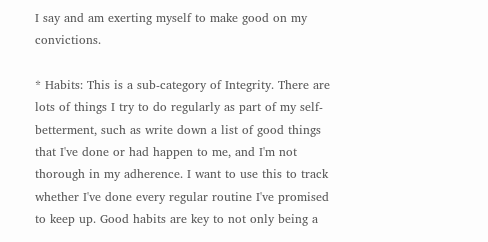I say and am exerting myself to make good on my convictions.

* Habits: This is a sub-category of Integrity. There are lots of things I try to do regularly as part of my self-betterment, such as write down a list of good things that I've done or had happen to me, and I'm not thorough in my adherence. I want to use this to track whether I've done every regular routine I've promised to keep up. Good habits are key to not only being a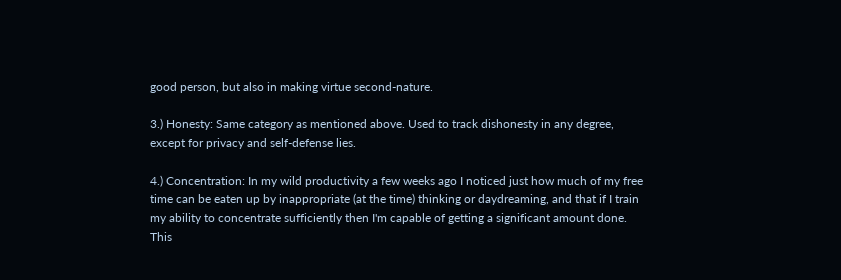good person, but also in making virtue second-nature.

3.) Honesty: Same category as mentioned above. Used to track dishonesty in any degree, except for privacy and self-defense lies.

4.) Concentration: In my wild productivity a few weeks ago I noticed just how much of my free time can be eaten up by inappropriate (at the time) thinking or daydreaming, and that if I train my ability to concentrate sufficiently then I'm capable of getting a significant amount done. This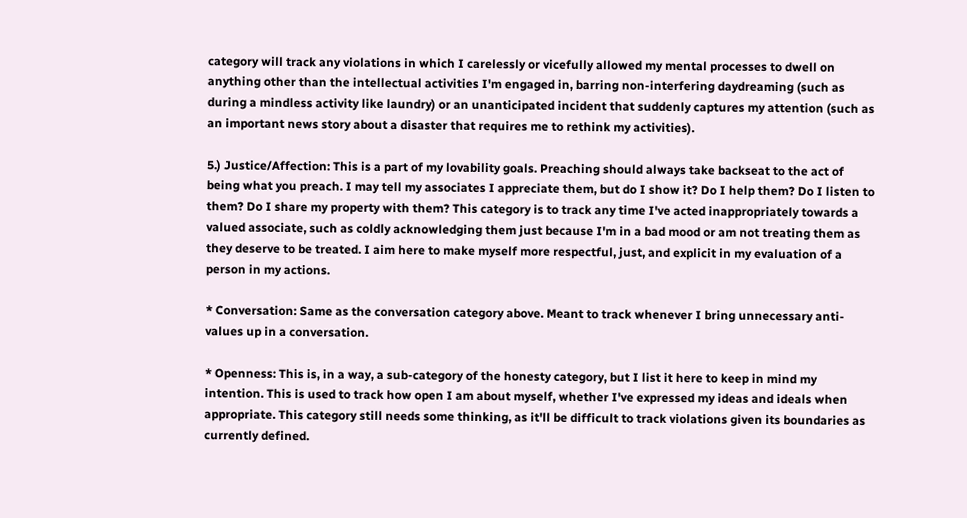category will track any violations in which I carelessly or vicefully allowed my mental processes to dwell on anything other than the intellectual activities I'm engaged in, barring non-interfering daydreaming (such as during a mindless activity like laundry) or an unanticipated incident that suddenly captures my attention (such as an important news story about a disaster that requires me to rethink my activities).

5.) Justice/Affection: This is a part of my lovability goals. Preaching should always take backseat to the act of being what you preach. I may tell my associates I appreciate them, but do I show it? Do I help them? Do I listen to them? Do I share my property with them? This category is to track any time I've acted inappropriately towards a valued associate, such as coldly acknowledging them just because I'm in a bad mood or am not treating them as they deserve to be treated. I aim here to make myself more respectful, just, and explicit in my evaluation of a person in my actions.

* Conversation: Same as the conversation category above. Meant to track whenever I bring unnecessary anti-values up in a conversation.

* Openness: This is, in a way, a sub-category of the honesty category, but I list it here to keep in mind my intention. This is used to track how open I am about myself, whether I've expressed my ideas and ideals when appropriate. This category still needs some thinking, as it'll be difficult to track violations given its boundaries as currently defined.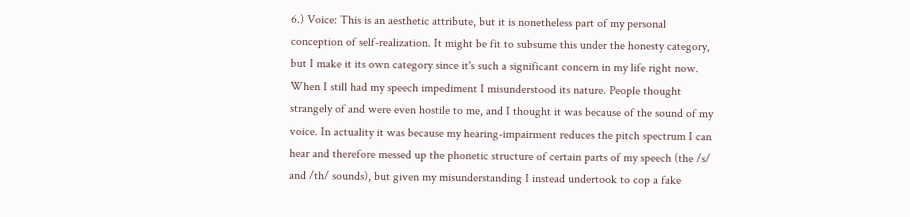6.) Voice: This is an aesthetic attribute, but it is nonetheless part of my personal conception of self-realization. It might be fit to subsume this under the honesty category, but I make it its own category since it's such a significant concern in my life right now. When I still had my speech impediment I misunderstood its nature. People thought strangely of and were even hostile to me, and I thought it was because of the sound of my voice. In actuality it was because my hearing-impairment reduces the pitch spectrum I can hear and therefore messed up the phonetic structure of certain parts of my speech (the /s/ and /th/ sounds), but given my misunderstanding I instead undertook to cop a fake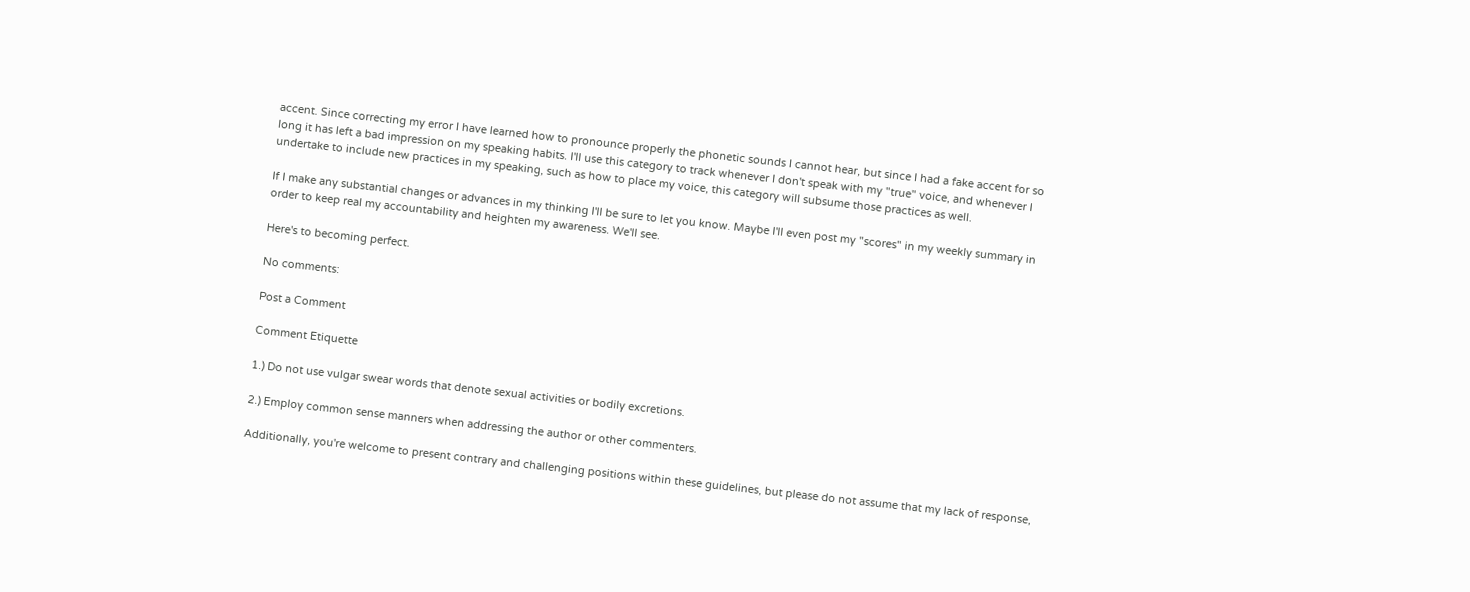accent. Since correcting my error I have learned how to pronounce properly the phonetic sounds I cannot hear, but since I had a fake accent for so long it has left a bad impression on my speaking habits. I'll use this category to track whenever I don't speak with my "true" voice, and whenever I undertake to include new practices in my speaking, such as how to place my voice, this category will subsume those practices as well.

If I make any substantial changes or advances in my thinking I'll be sure to let you know. Maybe I'll even post my "scores" in my weekly summary in order to keep real my accountability and heighten my awareness. We'll see.

Here's to becoming perfect.

No comments:

Post a Comment

Comment Etiquette

1.) Do not use vulgar swear words that denote sexual activities or bodily excretions.

2.) Employ common sense manners when addressing the author or other commenters.

Additionally, you're welcome to present contrary and challenging positions within these guidelines, but please do not assume that my lack of response,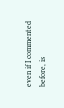even if I commented before, is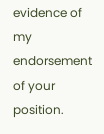evidence of my endorsement of your position.